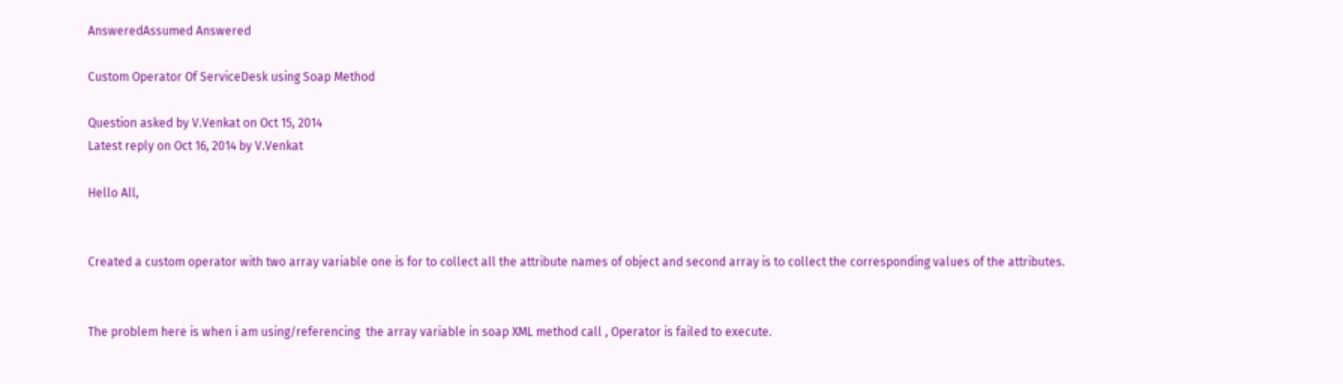AnsweredAssumed Answered

Custom Operator Of ServiceDesk using Soap Method

Question asked by V.Venkat on Oct 15, 2014
Latest reply on Oct 16, 2014 by V.Venkat

Hello All,


Created a custom operator with two array variable one is for to collect all the attribute names of object and second array is to collect the corresponding values of the attributes.


The problem here is when i am using/referencing  the array variable in soap XML method call , Operator is failed to execute.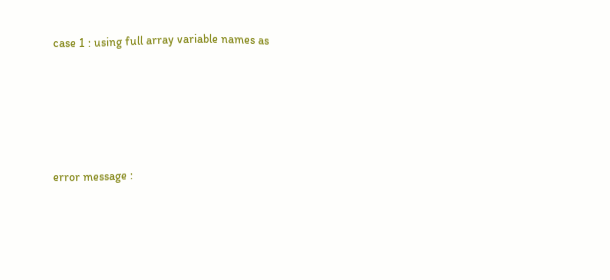case 1 : using full array variable names as





error message :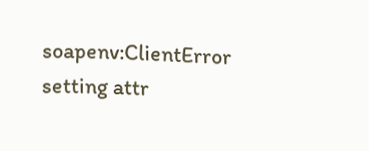soapenv:ClientError setting attr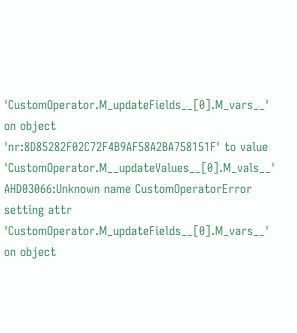'CustomOperator.M_updateFields__[0].M_vars__' on object 'nr:8D85282F02C72F4B9AF58A2BA758151F' to value 'CustomOperator.M__updateValues__[0].M_vals__' AHD03066:Unknown name CustomOperatorError setting attr 'CustomOperator.M_updateFields__[0].M_vars__' on object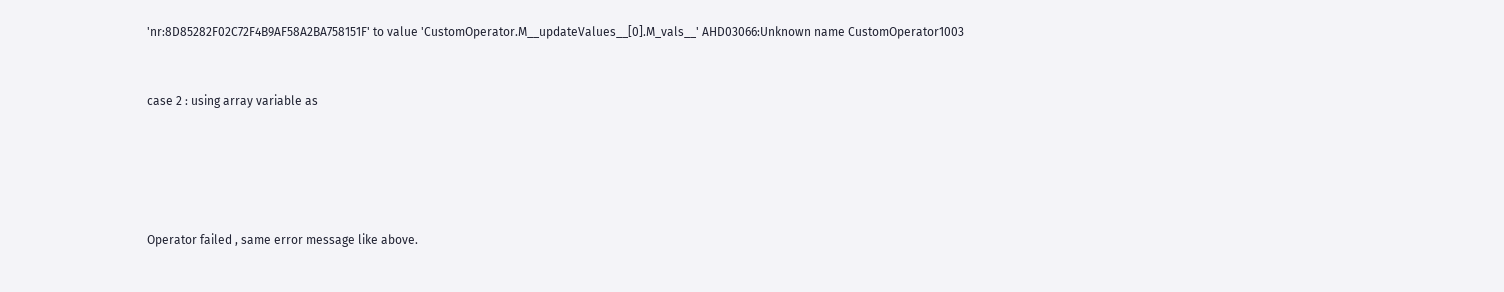'nr:8D85282F02C72F4B9AF58A2BA758151F' to value 'CustomOperator.M__updateValues__[0].M_vals__' AHD03066:Unknown name CustomOperator1003


case 2 : using array variable as





Operator failed , same error message like above.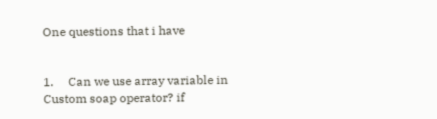One questions that i have


1.     Can we use array variable in Custom soap operator? if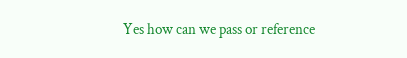Yes how can we pass or reference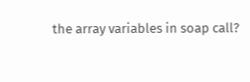the array variables in soap call?